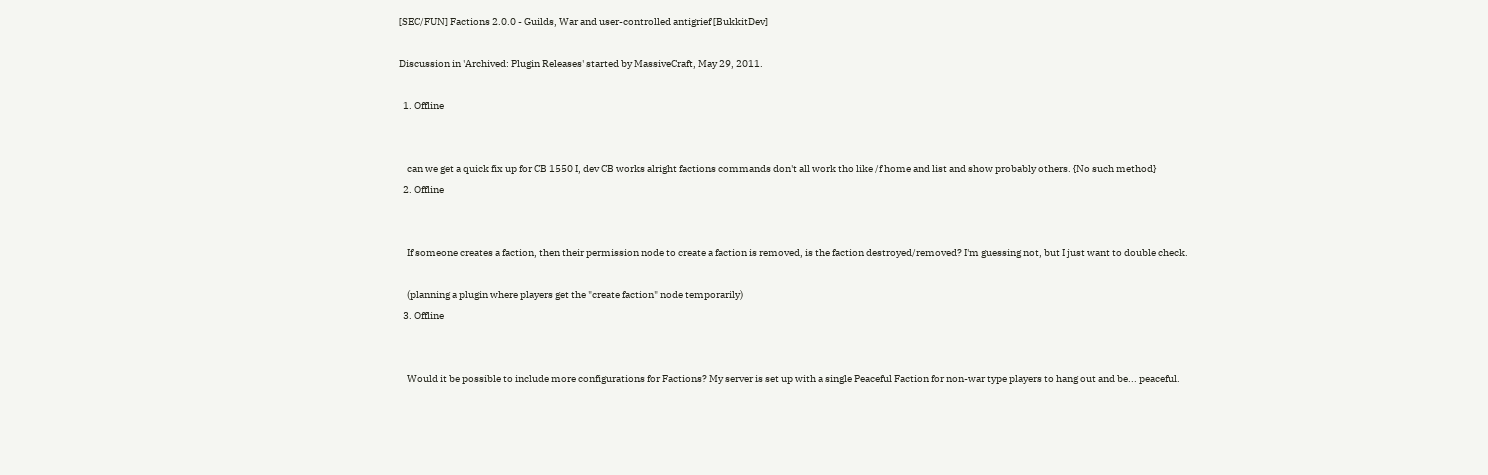[SEC/FUN] Factions 2.0.0 - Guilds, War and user-controlled antigrief [BukkitDev]

Discussion in 'Archived: Plugin Releases' started by MassiveCraft, May 29, 2011.

  1. Offline


    can we get a quick fix up for CB 1550 I, dev CB works alright factions commands don't all work tho like /f home and list and show probably others. {No such method}
  2. Offline


    If someone creates a faction, then their permission node to create a faction is removed, is the faction destroyed/removed? I'm guessing not, but I just want to double check.

    (planning a plugin where players get the "create faction" node temporarily)
  3. Offline


    Would it be possible to include more configurations for Factions? My server is set up with a single Peaceful Faction for non-war type players to hang out and be... peaceful.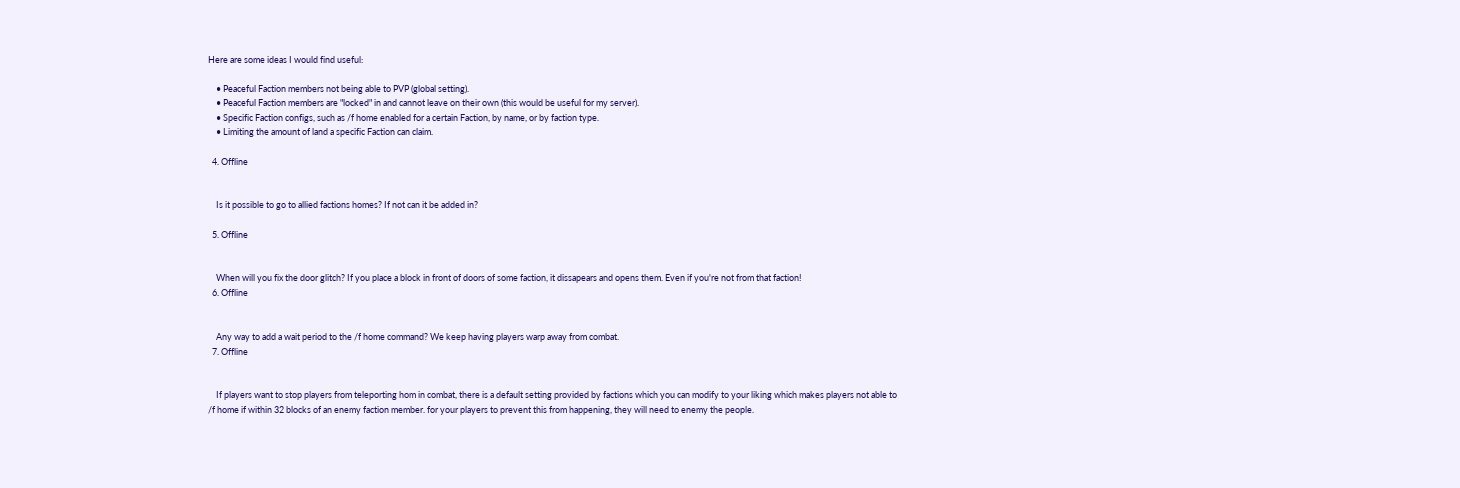Here are some ideas I would find useful:

    • Peaceful Faction members not being able to PVP (global setting).
    • Peaceful Faction members are "locked" in and cannot leave on their own (this would be useful for my server).
    • Specific Faction configs, such as /f home enabled for a certain Faction, by name, or by faction type.
    • Limiting the amount of land a specific Faction can claim.

  4. Offline


    Is it possible to go to allied factions homes? If not can it be added in?

  5. Offline


    When will you fix the door glitch? If you place a block in front of doors of some faction, it dissapears and opens them. Even if you're not from that faction!
  6. Offline


    Any way to add a wait period to the /f home command? We keep having players warp away from combat.
  7. Offline


    If players want to stop players from teleporting hom in combat, there is a default setting provided by factions which you can modify to your liking which makes players not able to /f home if within 32 blocks of an enemy faction member. for your players to prevent this from happening, they will need to enemy the people.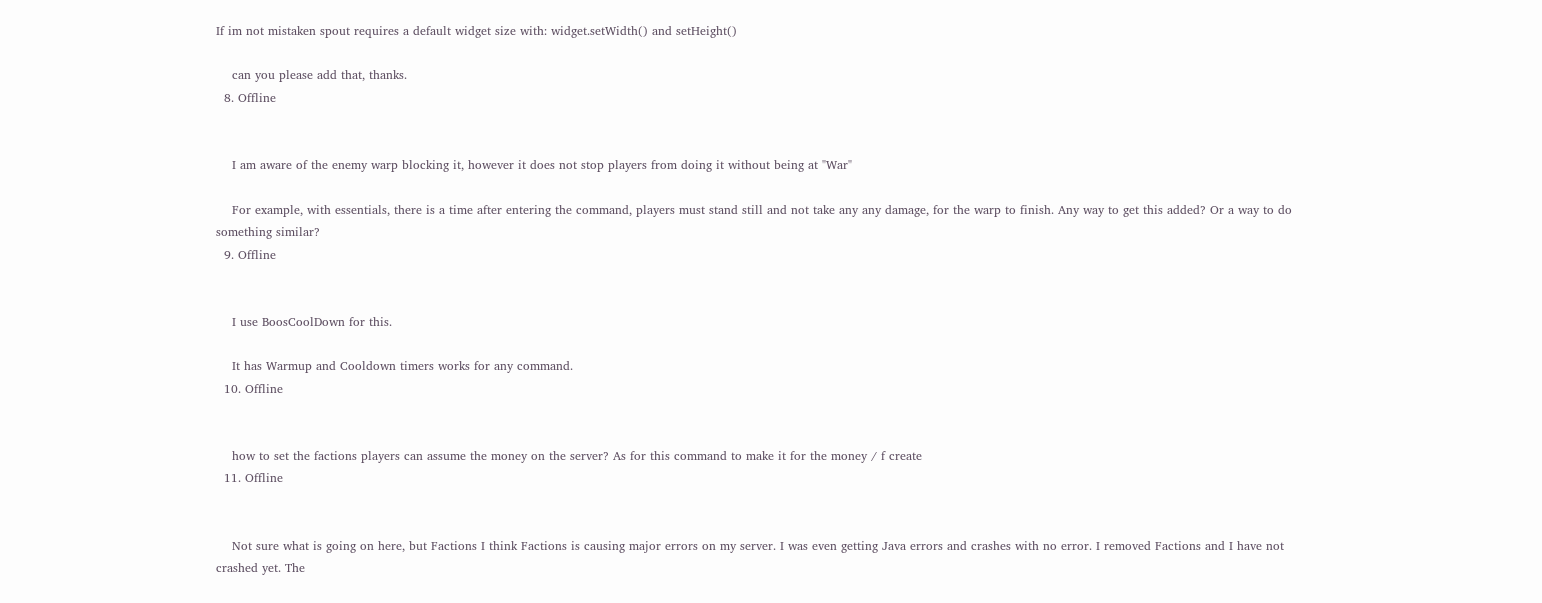If im not mistaken spout requires a default widget size with: widget.setWidth() and setHeight()

    can you please add that, thanks.
  8. Offline


    I am aware of the enemy warp blocking it, however it does not stop players from doing it without being at "War"

    For example, with essentials, there is a time after entering the command, players must stand still and not take any any damage, for the warp to finish. Any way to get this added? Or a way to do something similar?
  9. Offline


    I use BoosCoolDown for this.

    It has Warmup and Cooldown timers works for any command.
  10. Offline


    how to set the factions players can assume the money on the server? As for this command to make it for the money / f create
  11. Offline


    Not sure what is going on here, but Factions I think Factions is causing major errors on my server. I was even getting Java errors and crashes with no error. I removed Factions and I have not crashed yet. The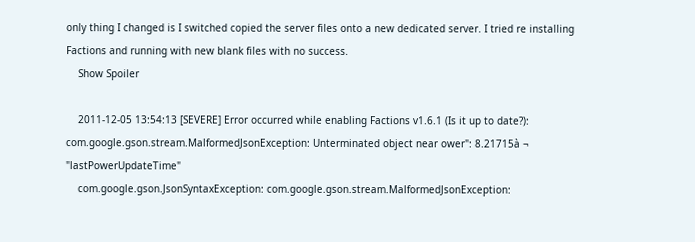only thing I changed is I switched copied the server files onto a new dedicated server. I tried re installing Factions and running with new blank files with no success.
    Show Spoiler

    2011-12-05 13:54:13 [SEVERE] Error occurred while enabling Factions v1.6.1 (Is it up to date?): com.google.gson.stream.MalformedJsonException: Unterminated object near ower": 8.21715à ¬ "lastPowerUpdateTime"
    com.google.gson.JsonSyntaxException: com.google.gson.stream.MalformedJsonException: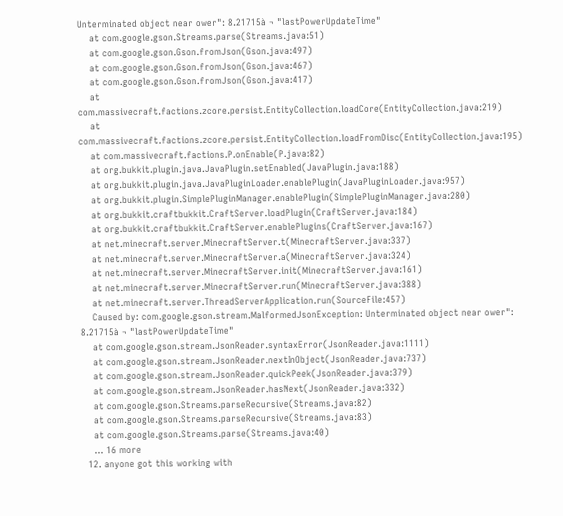Unterminated object near ower": 8.21715à ¬ "lastPowerUpdateTime"
    at com.google.gson.Streams.parse(Streams.java:51)
    at com.google.gson.Gson.fromJson(Gson.java:497)
    at com.google.gson.Gson.fromJson(Gson.java:467)
    at com.google.gson.Gson.fromJson(Gson.java:417)
    at com.massivecraft.factions.zcore.persist.EntityCollection.loadCore(EntityCollection.java:219)
    at com.massivecraft.factions.zcore.persist.EntityCollection.loadFromDisc(EntityCollection.java:195)
    at com.massivecraft.factions.P.onEnable(P.java:82)
    at org.bukkit.plugin.java.JavaPlugin.setEnabled(JavaPlugin.java:188)
    at org.bukkit.plugin.java.JavaPluginLoader.enablePlugin(JavaPluginLoader.java:957)
    at org.bukkit.plugin.SimplePluginManager.enablePlugin(SimplePluginManager.java:280)
    at org.bukkit.craftbukkit.CraftServer.loadPlugin(CraftServer.java:184)
    at org.bukkit.craftbukkit.CraftServer.enablePlugins(CraftServer.java:167)
    at net.minecraft.server.MinecraftServer.t(MinecraftServer.java:337)
    at net.minecraft.server.MinecraftServer.a(MinecraftServer.java:324)
    at net.minecraft.server.MinecraftServer.init(MinecraftServer.java:161)
    at net.minecraft.server.MinecraftServer.run(MinecraftServer.java:388)
    at net.minecraft.server.ThreadServerApplication.run(SourceFile:457)
    Caused by: com.google.gson.stream.MalformedJsonException: Unterminated object near ower": 8.21715à ¬ "lastPowerUpdateTime"
    at com.google.gson.stream.JsonReader.syntaxError(JsonReader.java:1111)
    at com.google.gson.stream.JsonReader.nextInObject(JsonReader.java:737)
    at com.google.gson.stream.JsonReader.quickPeek(JsonReader.java:379)
    at com.google.gson.stream.JsonReader.hasNext(JsonReader.java:332)
    at com.google.gson.Streams.parseRecursive(Streams.java:82)
    at com.google.gson.Streams.parseRecursive(Streams.java:83)
    at com.google.gson.Streams.parse(Streams.java:40)
    ... 16 more
  12. anyone got this working with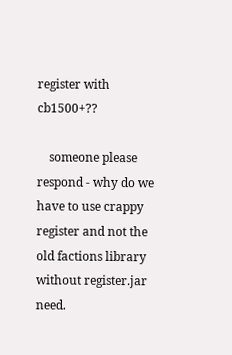register with cb1500+??

    someone please respond - why do we have to use crappy register and not the old factions library without register.jar need.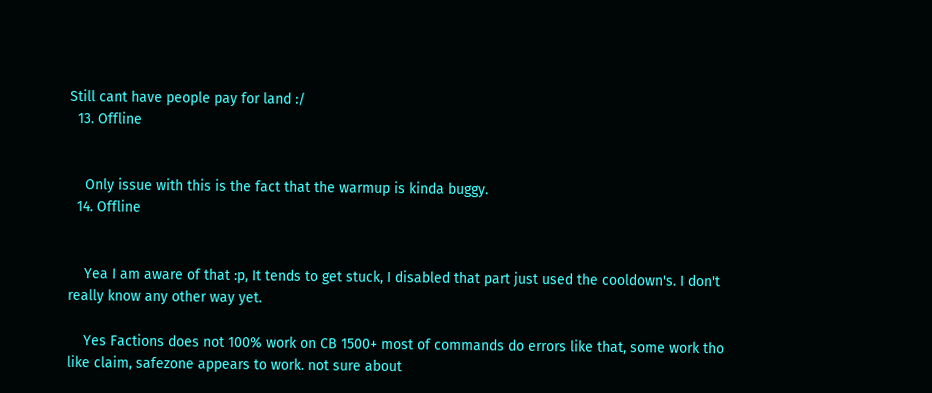Still cant have people pay for land :/
  13. Offline


    Only issue with this is the fact that the warmup is kinda buggy.
  14. Offline


    Yea I am aware of that :p, It tends to get stuck, I disabled that part just used the cooldown's. I don't really know any other way yet.

    Yes Factions does not 100% work on CB 1500+ most of commands do errors like that, some work tho like claim, safezone appears to work. not sure about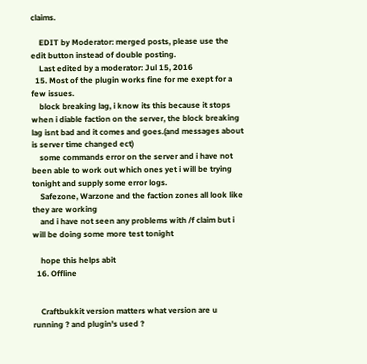claims.

    EDIT by Moderator: merged posts, please use the edit button instead of double posting.
    Last edited by a moderator: Jul 15, 2016
  15. Most of the plugin works fine for me exept for a few issues.
    block breaking lag, i know its this because it stops when i diable faction on the server, the block breaking lag isnt bad and it comes and goes.(and messages about is server time changed ect)
    some commands error on the server and i have not been able to work out which ones yet i will be trying tonight and supply some error logs.
    Safezone, Warzone and the faction zones all look like they are working
    and i have not seen any problems with /f claim but i will be doing some more test tonight

    hope this helps abit
  16. Offline


    Craftbukkit version matters what version are u running ? and plugin's used ?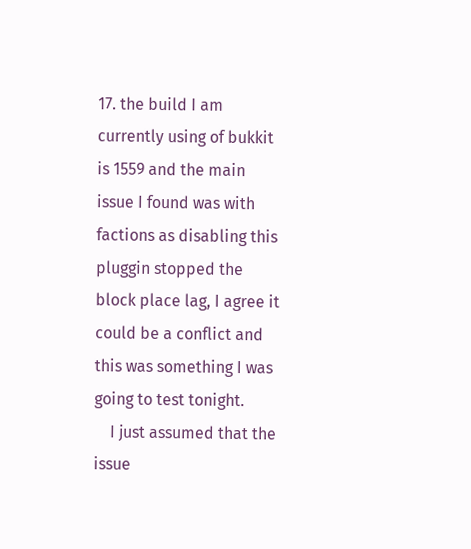17. the build I am currently using of bukkit is 1559 and the main issue I found was with factions as disabling this pluggin stopped the block place lag, I agree it could be a conflict and this was something I was going to test tonight.
    I just assumed that the issue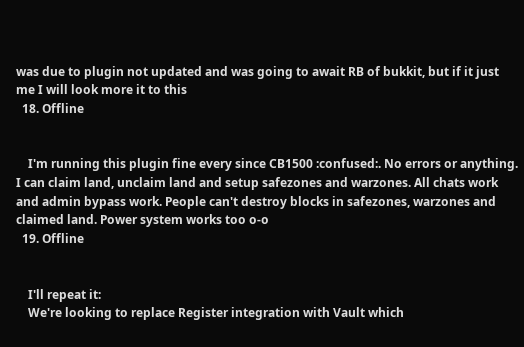was due to plugin not updated and was going to await RB of bukkit, but if it just me I will look more it to this
  18. Offline


    I'm running this plugin fine every since CB1500 :confused:. No errors or anything. I can claim land, unclaim land and setup safezones and warzones. All chats work and admin bypass work. People can't destroy blocks in safezones, warzones and claimed land. Power system works too o-o
  19. Offline


    I'll repeat it:
    We're looking to replace Register integration with Vault which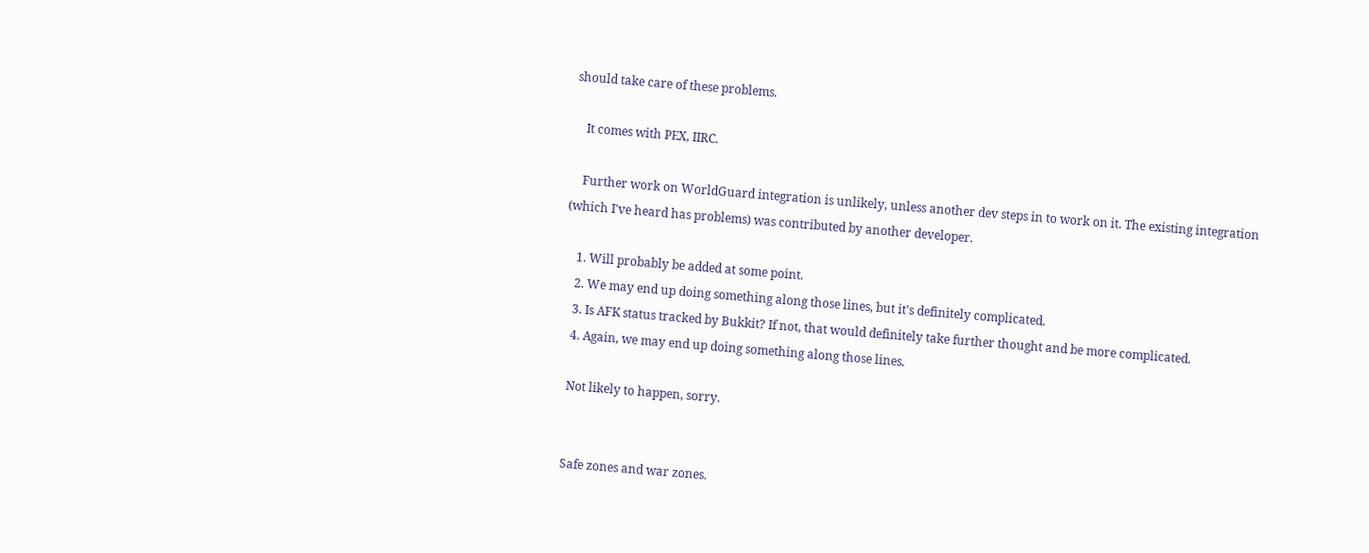should take care of these problems.

    It comes with PEX, IIRC.

    Further work on WorldGuard integration is unlikely, unless another dev steps in to work on it. The existing integration (which I've heard has problems) was contributed by another developer.

    1. Will probably be added at some point.
    2. We may end up doing something along those lines, but it's definitely complicated.
    3. Is AFK status tracked by Bukkit? If not, that would definitely take further thought and be more complicated.
    4. Again, we may end up doing something along those lines.

    Not likely to happen, sorry.


    Safe zones and war zones.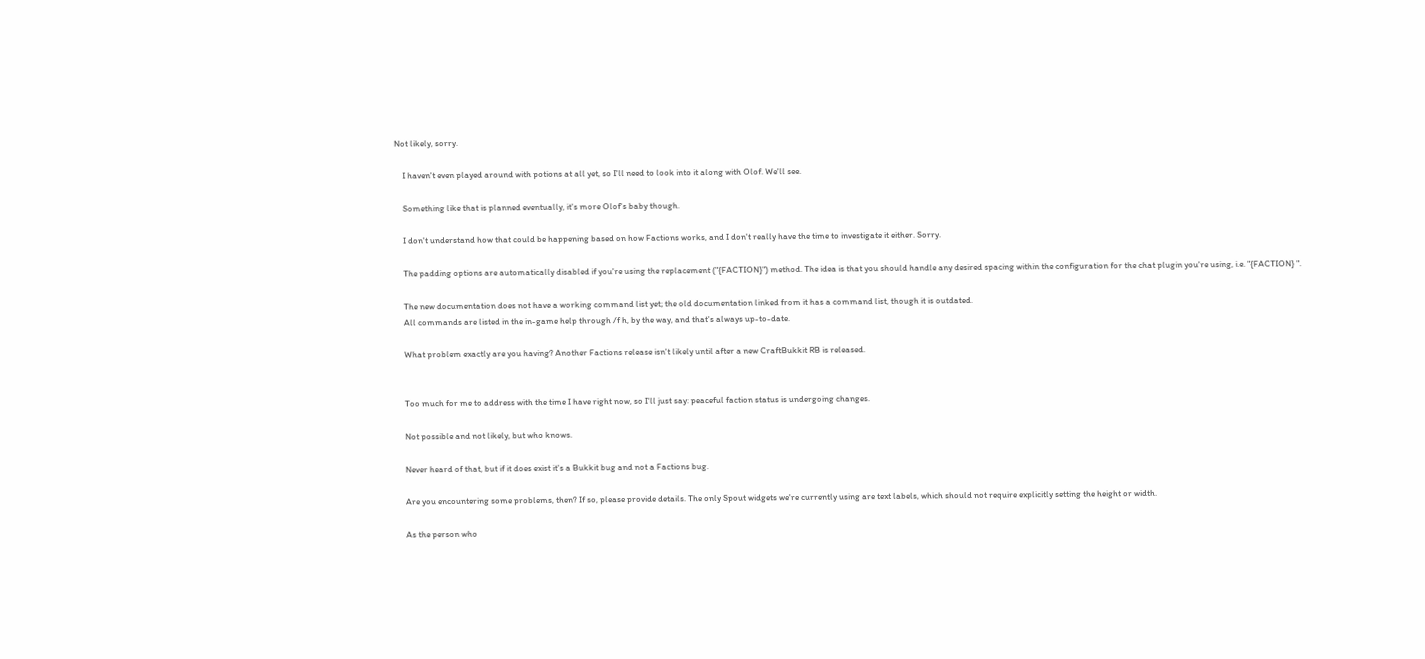Not likely, sorry.

    I haven't even played around with potions at all yet, so I'll need to look into it along with Olof. We'll see.

    Something like that is planned eventually, it's more Olof's baby though.

    I don't understand how that could be happening based on how Factions works, and I don't really have the time to investigate it either. Sorry.

    The padding options are automatically disabled if you're using the replacement ("{FACTION}") method. The idea is that you should handle any desired spacing within the configuration for the chat plugin you're using, i.e. "{FACTION} ".

    The new documentation does not have a working command list yet; the old documentation linked from it has a command list, though it is outdated.
    All commands are listed in the in-game help through /f h, by the way, and that's always up-to-date.

    What problem exactly are you having? Another Factions release isn't likely until after a new CraftBukkit RB is released.


    Too much for me to address with the time I have right now, so I'll just say: peaceful faction status is undergoing changes.

    Not possible and not likely, but who knows.

    Never heard of that, but if it does exist it's a Bukkit bug and not a Factions bug.

    Are you encountering some problems, then? If so, please provide details. The only Spout widgets we're currently using are text labels, which should not require explicitly setting the height or width.

    As the person who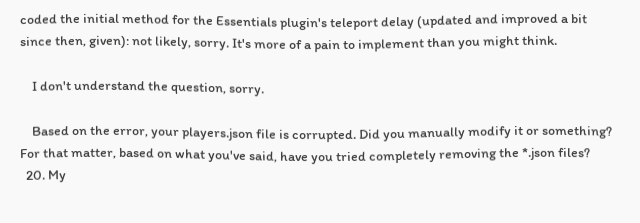coded the initial method for the Essentials plugin's teleport delay (updated and improved a bit since then, given): not likely, sorry. It's more of a pain to implement than you might think.

    I don't understand the question, sorry.

    Based on the error, your players.json file is corrupted. Did you manually modify it or something? For that matter, based on what you've said, have you tried completely removing the *.json files?
  20. My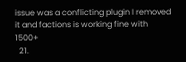issue was a conflicting plugin I removed it and factions is working fine with 1500+
  21.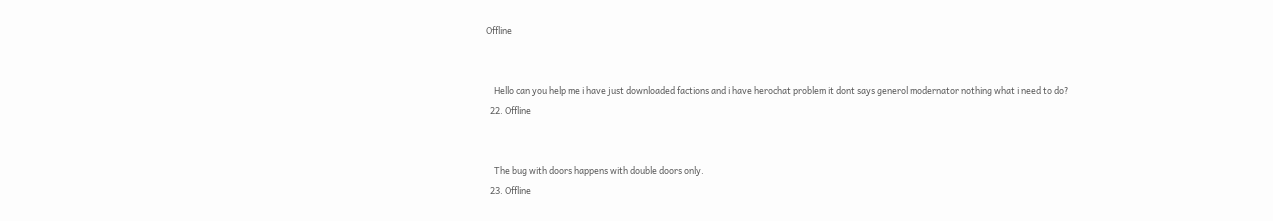Offline


    Hello can you help me i have just downloaded factions and i have herochat problem it dont says generol modernator nothing what i need to do?
  22. Offline


    The bug with doors happens with double doors only.
  23. Offline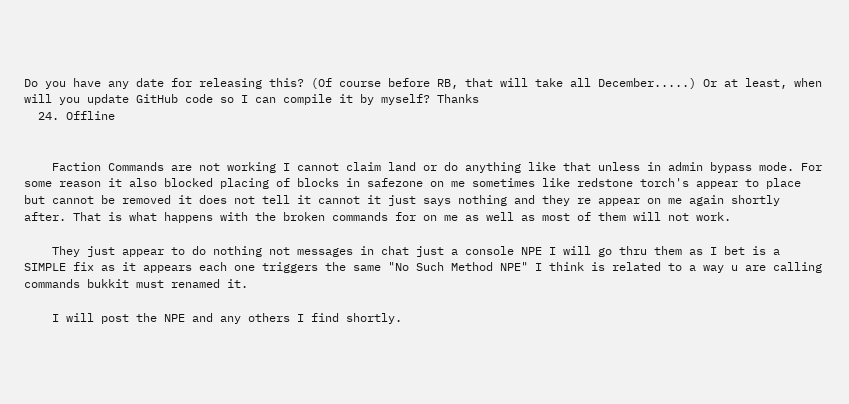Do you have any date for releasing this? (Of course before RB, that will take all December.....) Or at least, when will you update GitHub code so I can compile it by myself? Thanks
  24. Offline


    Faction Commands are not working I cannot claim land or do anything like that unless in admin bypass mode. For some reason it also blocked placing of blocks in safezone on me sometimes like redstone torch's appear to place but cannot be removed it does not tell it cannot it just says nothing and they re appear on me again shortly after. That is what happens with the broken commands for on me as well as most of them will not work.

    They just appear to do nothing not messages in chat just a console NPE I will go thru them as I bet is a SIMPLE fix as it appears each one triggers the same "No Such Method NPE" I think is related to a way u are calling commands bukkit must renamed it.

    I will post the NPE and any others I find shortly.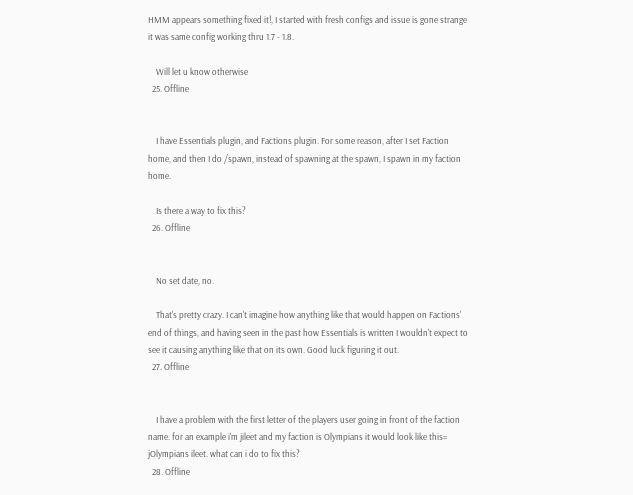HMM appears something fixed it!, I started with fresh configs and issue is gone strange it was same config working thru 1.7 - 1.8.

    Will let u know otherwise
  25. Offline


    I have Essentials plugin, and Factions plugin. For some reason, after I set Faction home, and then I do /spawn, instead of spawning at the spawn, I spawn in my faction home.

    Is there a way to fix this?
  26. Offline


    No set date, no.

    That's pretty crazy. I can't imagine how anything like that would happen on Factions' end of things, and having seen in the past how Essentials is written I wouldn't expect to see it causing anything like that on its own. Good luck figuring it out.
  27. Offline


    I have a problem with the first letter of the players user going in front of the faction name. for an example i'm jileet and my faction is Olympians it would look like this= jOlympians ileet. what can i do to fix this?
  28. Offline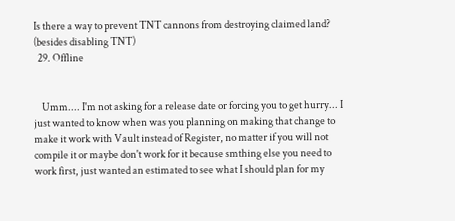Is there a way to prevent TNT cannons from destroying claimed land? (besides disabling TNT)
  29. Offline


    Umm.... I'm not asking for a release date or forcing you to get hurry... I just wanted to know when was you planning on making that change to make it work with Vault instead of Register, no matter if you will not compile it or maybe don't work for it because smthing else you need to work first, just wanted an estimated to see what I should plan for my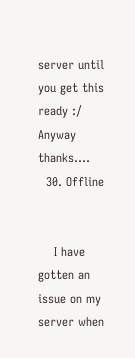server until you get this ready :/ Anyway thanks....
  30. Offline


    I have gotten an issue on my server when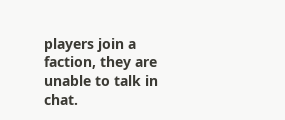players join a faction, they are unable to talk in chat.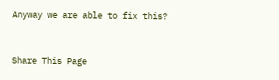Anyway we are able to fix this?


Share This Page